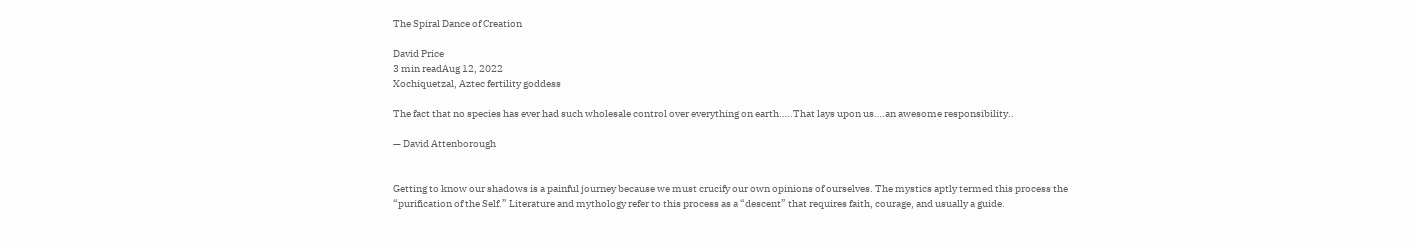The Spiral Dance of Creation

David Price
3 min readAug 12, 2022
Xochiquetzal, Aztec fertility goddess

The fact that no species has ever had such wholesale control over everything on earth…..That lays upon us….an awesome responsibility..

— David Attenborough


Getting to know our shadows is a painful journey because we must crucify our own opinions of ourselves. The mystics aptly termed this process the “purification of the Self.” Literature and mythology refer to this process as a “descent” that requires faith, courage, and usually a guide.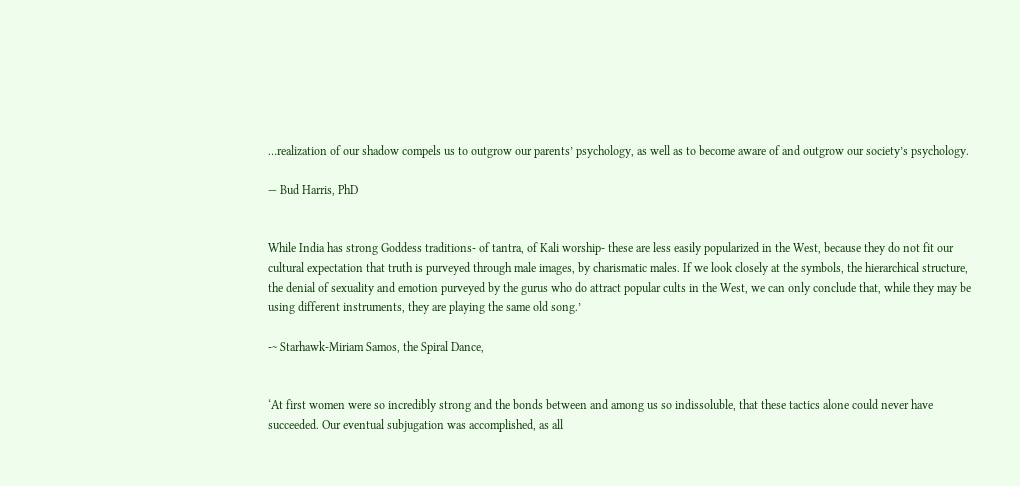…realization of our shadow compels us to outgrow our parents’ psychology, as well as to become aware of and outgrow our society’s psychology.

— Bud Harris, PhD


While India has strong Goddess traditions- of tantra, of Kali worship- these are less easily popularized in the West, because they do not fit our cultural expectation that truth is purveyed through male images, by charismatic males. If we look closely at the symbols, the hierarchical structure, the denial of sexuality and emotion purveyed by the gurus who do attract popular cults in the West, we can only conclude that, while they may be using different instruments, they are playing the same old song.’

-~ Starhawk-Miriam Samos, the Spiral Dance,


‘At first women were so incredibly strong and the bonds between and among us so indissoluble, that these tactics alone could never have succeeded. Our eventual subjugation was accomplished, as all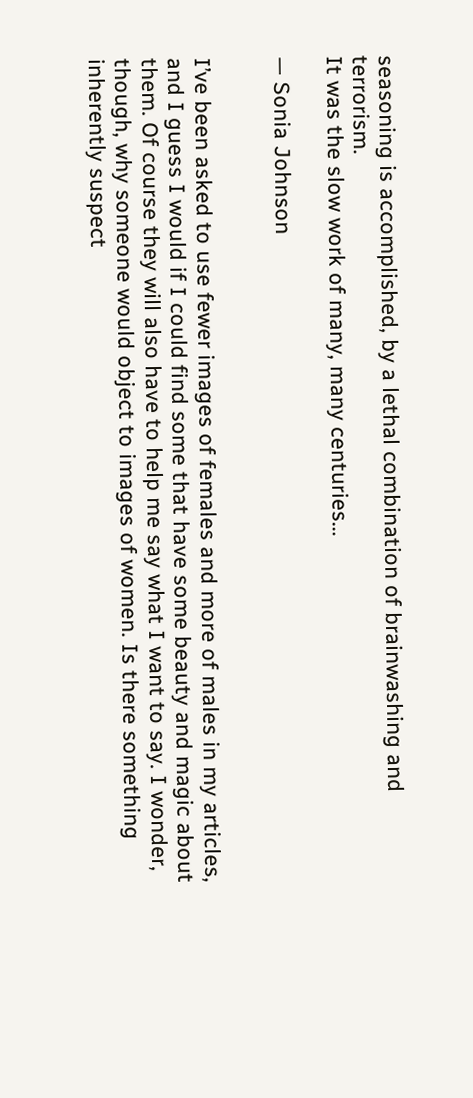seasoning is accomplished, by a lethal combination of brainwashing and terrorism.
It was the slow work of many, many centuries…

— Sonia Johnson


I’ve been asked to use fewer images of females and more of males in my articles, and I guess I would if I could find some that have some beauty and magic about them. Of course they will also have to help me say what I want to say. I wonder, though, why someone would object to images of women. Is there something inherently suspect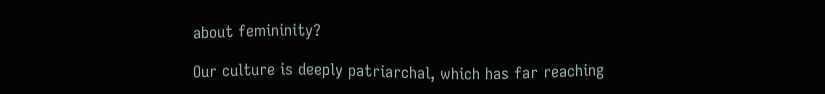about femininity?

Our culture is deeply patriarchal, which has far reaching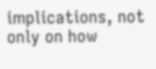implications, not only on how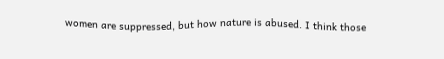women are suppressed, but how nature is abused. I think those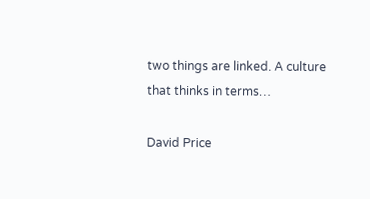two things are linked. A culture that thinks in terms…

David Price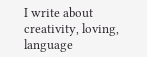I write about creativity, loving, language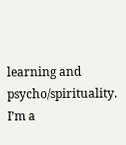learning and psycho/spirituality. I’m a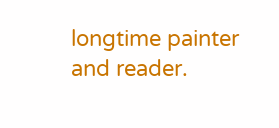longtime painter and reader.